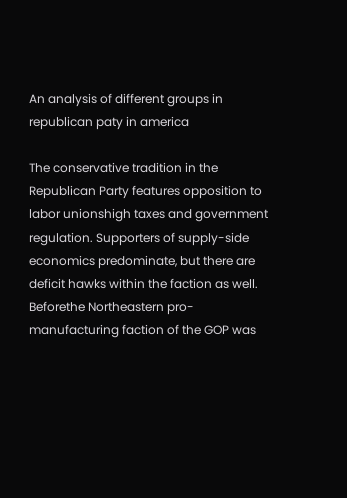An analysis of different groups in republican paty in america

The conservative tradition in the Republican Party features opposition to labor unionshigh taxes and government regulation. Supporters of supply-side economics predominate, but there are deficit hawks within the faction as well. Beforethe Northeastern pro-manufacturing faction of the GOP was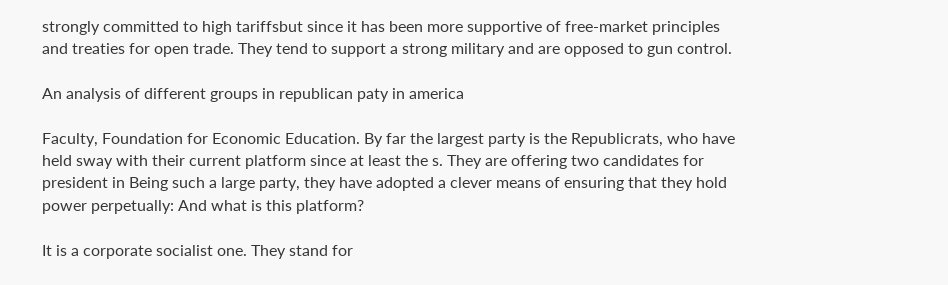strongly committed to high tariffsbut since it has been more supportive of free-market principles and treaties for open trade. They tend to support a strong military and are opposed to gun control.

An analysis of different groups in republican paty in america

Faculty, Foundation for Economic Education. By far the largest party is the Republicrats, who have held sway with their current platform since at least the s. They are offering two candidates for president in Being such a large party, they have adopted a clever means of ensuring that they hold power perpetually: And what is this platform?

It is a corporate socialist one. They stand for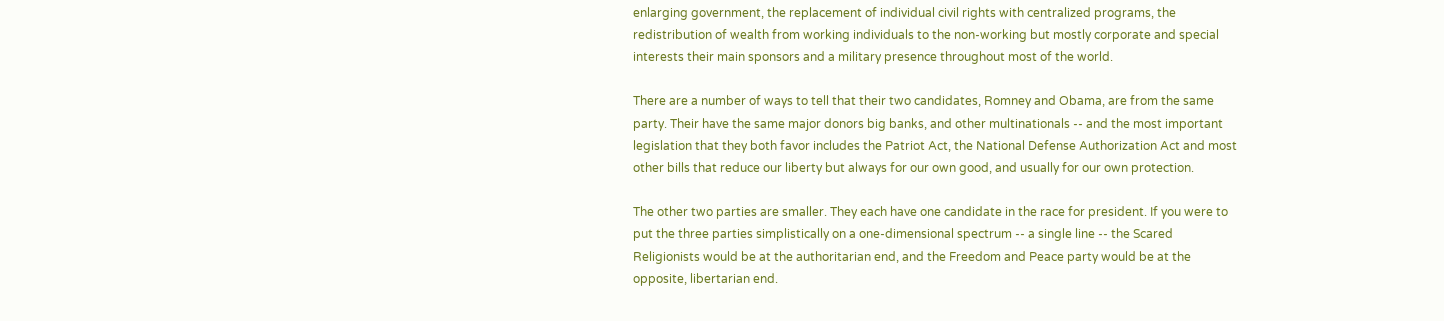enlarging government, the replacement of individual civil rights with centralized programs, the redistribution of wealth from working individuals to the non-working but mostly corporate and special interests their main sponsors and a military presence throughout most of the world.

There are a number of ways to tell that their two candidates, Romney and Obama, are from the same party. Their have the same major donors big banks, and other multinationals -- and the most important legislation that they both favor includes the Patriot Act, the National Defense Authorization Act and most other bills that reduce our liberty but always for our own good, and usually for our own protection.

The other two parties are smaller. They each have one candidate in the race for president. If you were to put the three parties simplistically on a one-dimensional spectrum -- a single line -- the Scared Religionists would be at the authoritarian end, and the Freedom and Peace party would be at the opposite, libertarian end.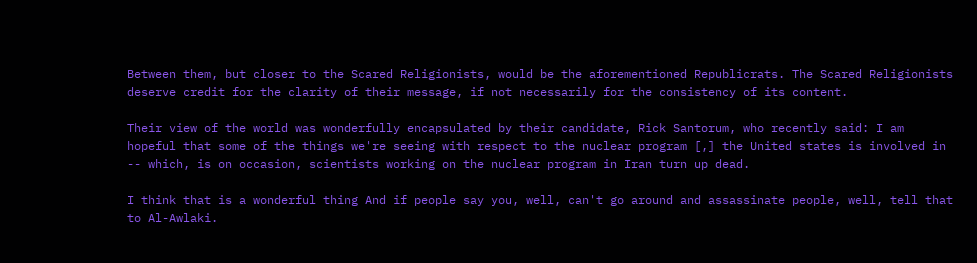Between them, but closer to the Scared Religionists, would be the aforementioned Republicrats. The Scared Religionists deserve credit for the clarity of their message, if not necessarily for the consistency of its content.

Their view of the world was wonderfully encapsulated by their candidate, Rick Santorum, who recently said: I am hopeful that some of the things we're seeing with respect to the nuclear program [,] the United states is involved in -- which, is on occasion, scientists working on the nuclear program in Iran turn up dead.

I think that is a wonderful thing And if people say you, well, can't go around and assassinate people, well, tell that to Al-Awlaki.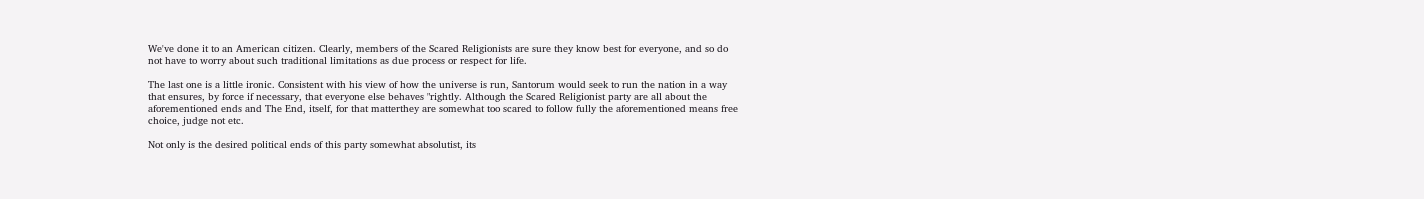We've done it to an American citizen. Clearly, members of the Scared Religionists are sure they know best for everyone, and so do not have to worry about such traditional limitations as due process or respect for life.

The last one is a little ironic. Consistent with his view of how the universe is run, Santorum would seek to run the nation in a way that ensures, by force if necessary, that everyone else behaves "rightly. Although the Scared Religionist party are all about the aforementioned ends and The End, itself, for that matterthey are somewhat too scared to follow fully the aforementioned means free choice, judge not etc.

Not only is the desired political ends of this party somewhat absolutist, its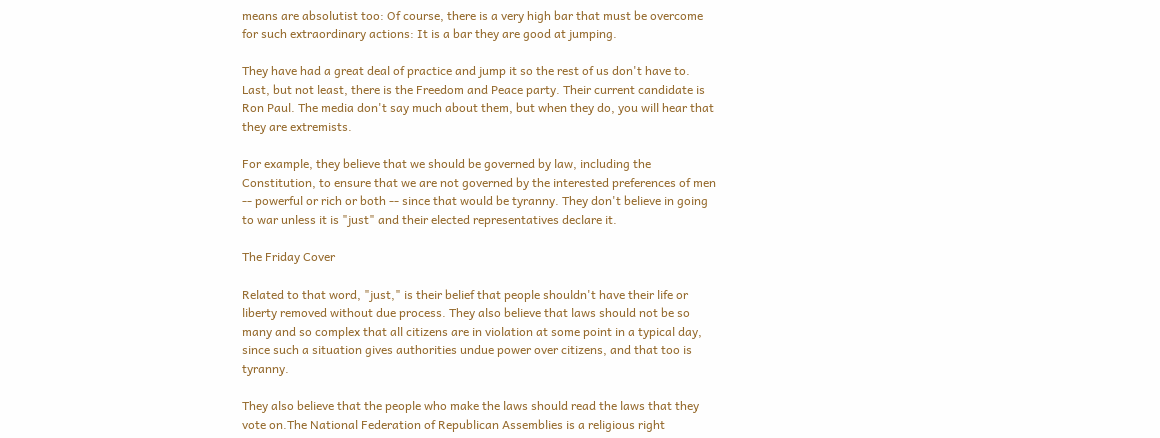means are absolutist too: Of course, there is a very high bar that must be overcome for such extraordinary actions: It is a bar they are good at jumping.

They have had a great deal of practice and jump it so the rest of us don't have to. Last, but not least, there is the Freedom and Peace party. Their current candidate is Ron Paul. The media don't say much about them, but when they do, you will hear that they are extremists.

For example, they believe that we should be governed by law, including the Constitution, to ensure that we are not governed by the interested preferences of men -- powerful or rich or both -- since that would be tyranny. They don't believe in going to war unless it is "just" and their elected representatives declare it.

The Friday Cover

Related to that word, "just," is their belief that people shouldn't have their life or liberty removed without due process. They also believe that laws should not be so many and so complex that all citizens are in violation at some point in a typical day, since such a situation gives authorities undue power over citizens, and that too is tyranny.

They also believe that the people who make the laws should read the laws that they vote on.The National Federation of Republican Assemblies is a religious right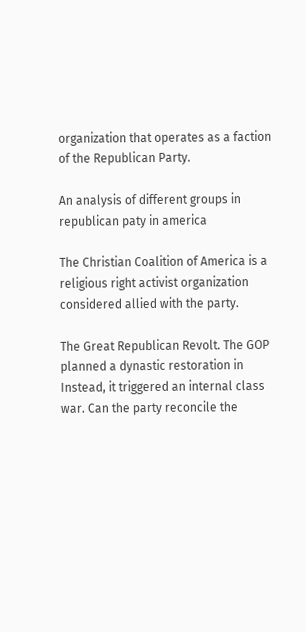organization that operates as a faction of the Republican Party.

An analysis of different groups in republican paty in america

The Christian Coalition of America is a religious right activist organization considered allied with the party.

The Great Republican Revolt. The GOP planned a dynastic restoration in Instead, it triggered an internal class war. Can the party reconcile the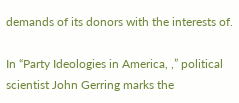demands of its donors with the interests of.

In “Party Ideologies in America, ,” political scientist John Gerring marks the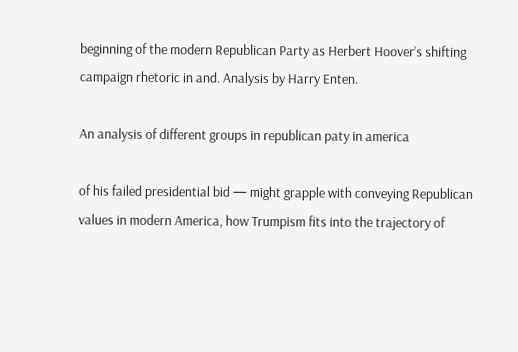beginning of the modern Republican Party as Herbert Hoover’s shifting campaign rhetoric in and. Analysis by Harry Enten.

An analysis of different groups in republican paty in america

of his failed presidential bid — might grapple with conveying Republican values in modern America, how Trumpism fits into the trajectory of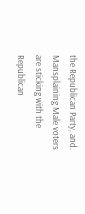the Republican Party, and. Mansplaining Male voters are sticking with the Republican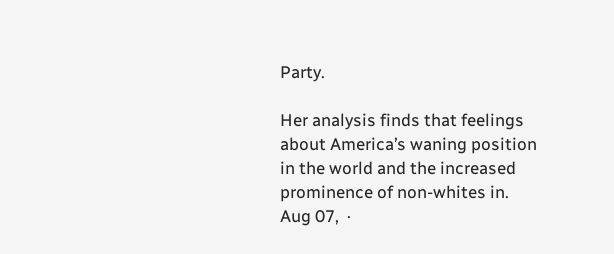Party.

Her analysis finds that feelings about America’s waning position in the world and the increased prominence of non-whites in. Aug 07,  ·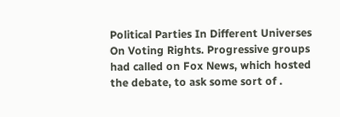Political Parties In Different Universes On Voting Rights. Progressive groups had called on Fox News, which hosted the debate, to ask some sort of .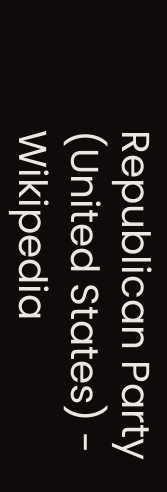Republican Party (United States) - Wikipedia